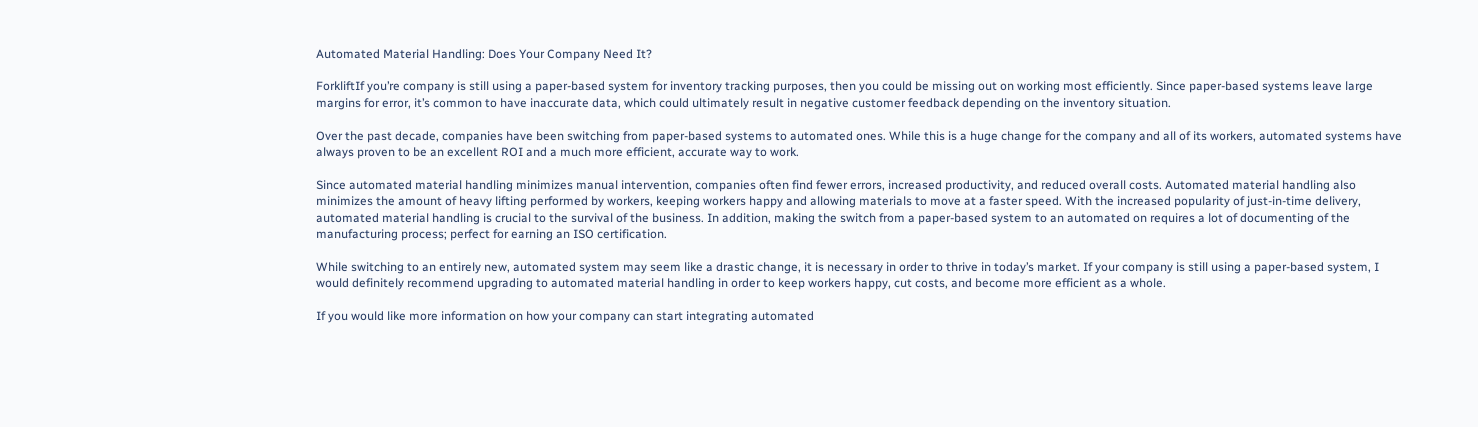Automated Material Handling: Does Your Company Need It?

ForkliftIf you’re company is still using a paper-based system for inventory tracking purposes, then you could be missing out on working most efficiently. Since paper-based systems leave large margins for error, it’s common to have inaccurate data, which could ultimately result in negative customer feedback depending on the inventory situation.

Over the past decade, companies have been switching from paper-based systems to automated ones. While this is a huge change for the company and all of its workers, automated systems have always proven to be an excellent ROI and a much more efficient, accurate way to work.

Since automated material handling minimizes manual intervention, companies often find fewer errors, increased productivity, and reduced overall costs. Automated material handling also minimizes the amount of heavy lifting performed by workers, keeping workers happy and allowing materials to move at a faster speed. With the increased popularity of just-in-time delivery, automated material handling is crucial to the survival of the business. In addition, making the switch from a paper-based system to an automated on requires a lot of documenting of the manufacturing process; perfect for earning an ISO certification.

While switching to an entirely new, automated system may seem like a drastic change, it is necessary in order to thrive in today’s market. If your company is still using a paper-based system, I would definitely recommend upgrading to automated material handling in order to keep workers happy, cut costs, and become more efficient as a whole.

If you would like more information on how your company can start integrating automated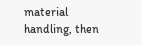material handling, then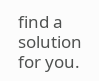find a solution for you.